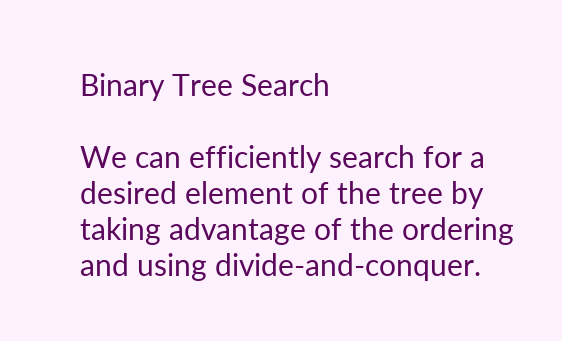Binary Tree Search

We can efficiently search for a desired element of the tree by taking advantage of the ordering and using divide-and-conquer.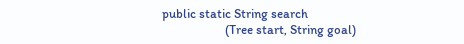public static String search
                     (Tree start, String goal)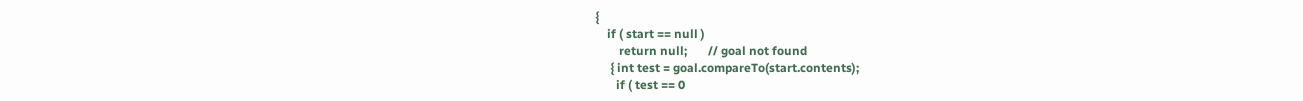{
    if ( start == null )
        return null;       // goal not found
     { int test = goal.compareTo(start.contents);
       if ( test == 0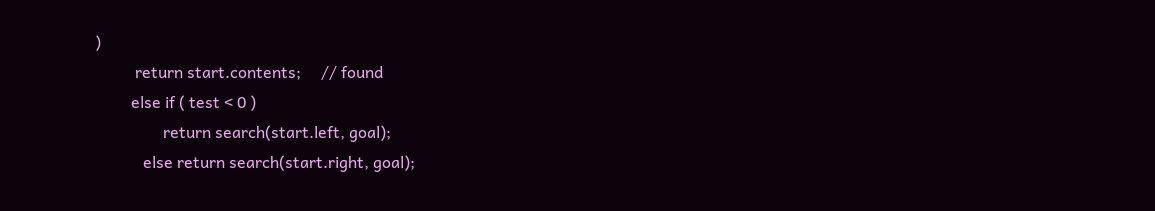)
          return start.contents;     // found
         else if ( test < 0 )
                 return search(start.left, goal);
            else return search(start.right, goal);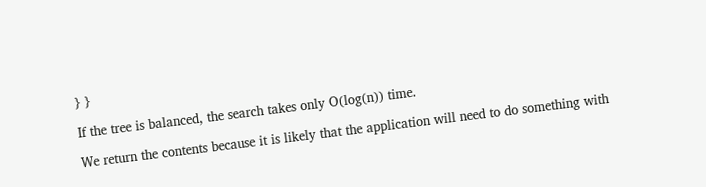} }

If the tree is balanced, the search takes only O(log(n)) time.

We return the contents because it is likely that the application will need to do something with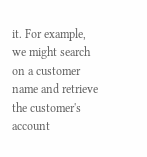it. For example, we might search on a customer name and retrieve the customer's account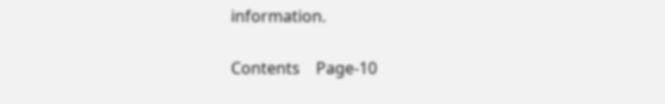information.

Contents    Page-10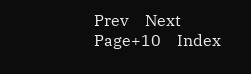Prev    Next    Page+10    Index